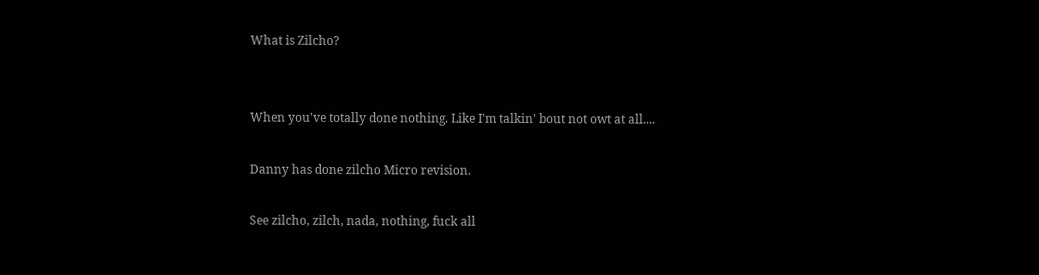What is Zilcho?


When you've totally done nothing. Like I'm talkin' bout not owt at all....

Danny has done zilcho Micro revision.

See zilcho, zilch, nada, nothing, fuck all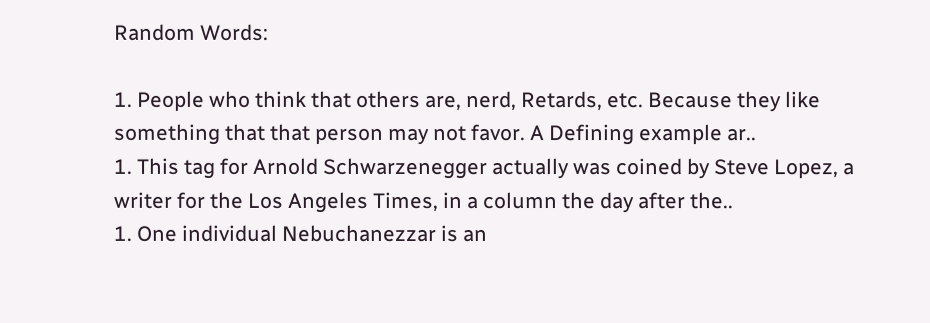Random Words:

1. People who think that others are, nerd, Retards, etc. Because they like something that that person may not favor. A Defining example ar..
1. This tag for Arnold Schwarzenegger actually was coined by Steve Lopez, a writer for the Los Angeles Times, in a column the day after the..
1. One individual Nebuchanezzar is an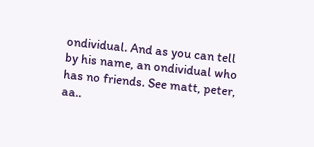ondividual. And as you can tell by his name, an ondividual who has no friends. See matt, peter, aa..